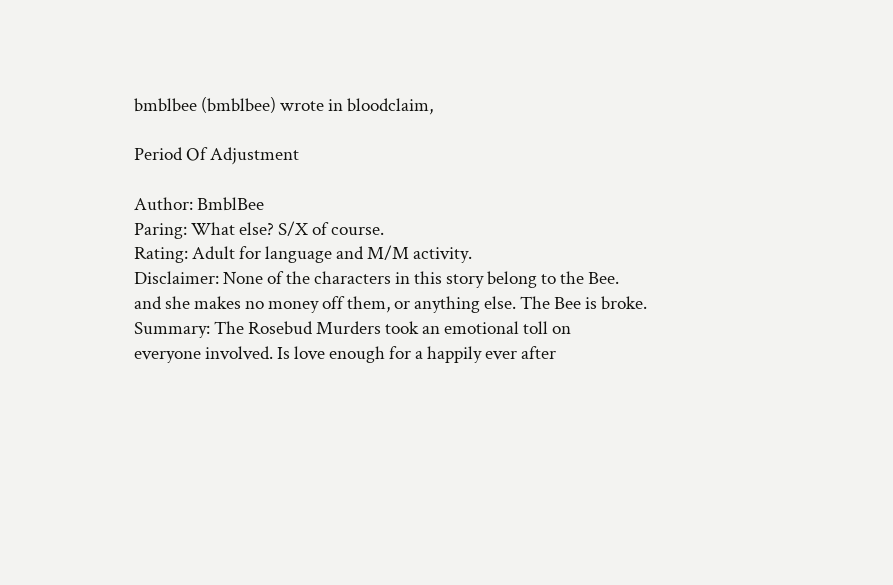bmblbee (bmblbee) wrote in bloodclaim,

Period Of Adjustment

Author: BmblBee
Paring: What else? S/X of course.
Rating: Adult for language and M/M activity.
Disclaimer: None of the characters in this story belong to the Bee.
and she makes no money off them, or anything else. The Bee is broke.
Summary: The Rosebud Murders took an emotional toll on
everyone involved. Is love enough for a happily ever after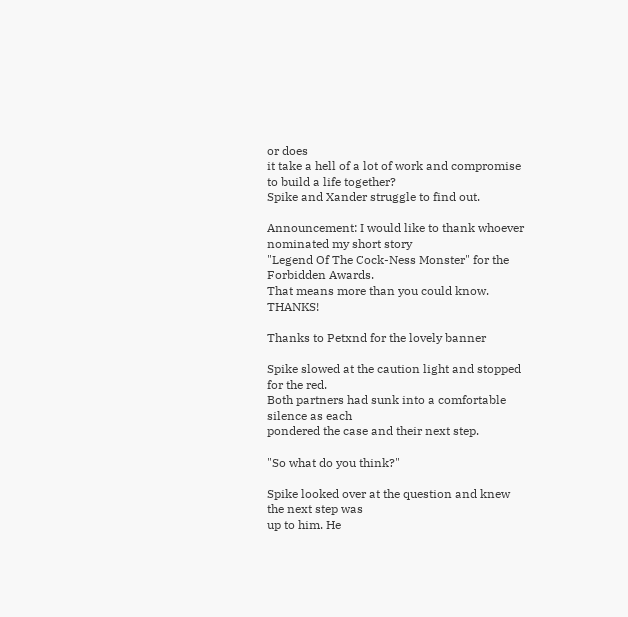or does
it take a hell of a lot of work and compromise to build a life together?
Spike and Xander struggle to find out.

Announcement: I would like to thank whoever nominated my short story
"Legend Of The Cock-Ness Monster" for the Forbidden Awards.
That means more than you could know. THANKS!

Thanks to Petxnd for the lovely banner

Spike slowed at the caution light and stopped for the red.
Both partners had sunk into a comfortable silence as each
pondered the case and their next step.

"So what do you think?"

Spike looked over at the question and knew the next step was
up to him. He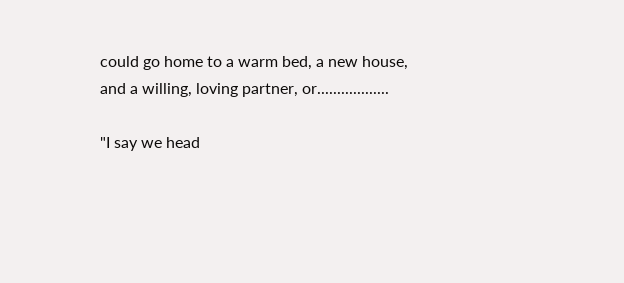could go home to a warm bed, a new house,
and a willing, loving partner, or..................

"I say we head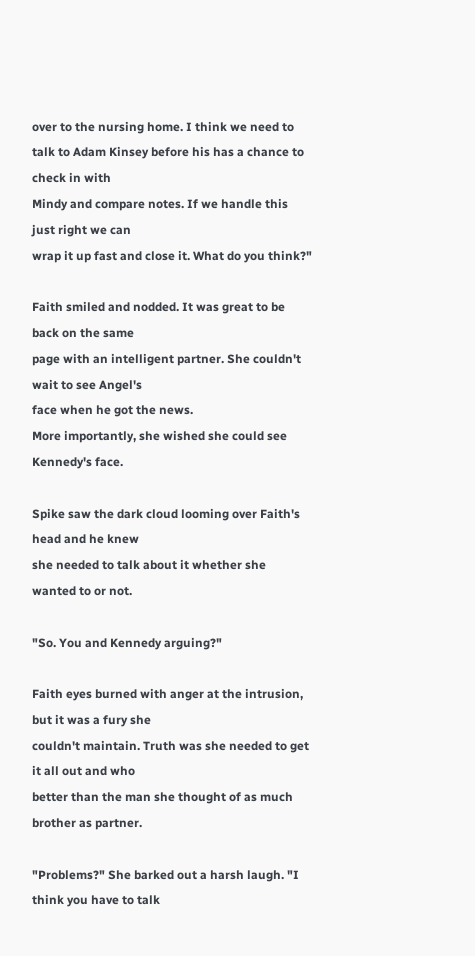over to the nursing home. I think we need to
talk to Adam Kinsey before his has a chance to check in with
Mindy and compare notes. If we handle this just right we can
wrap it up fast and close it. What do you think?"

Faith smiled and nodded. It was great to be back on the same
page with an intelligent partner. She couldn't wait to see Angel's
face when he got the news.
More importantly, she wished she could see Kennedy's face.

Spike saw the dark cloud looming over Faith's head and he knew
she needed to talk about it whether she wanted to or not.

"So. You and Kennedy arguing?"

Faith eyes burned with anger at the intrusion, but it was a fury she
couldn't maintain. Truth was she needed to get it all out and who
better than the man she thought of as much brother as partner.

"Problems?" She barked out a harsh laugh. "I think you have to talk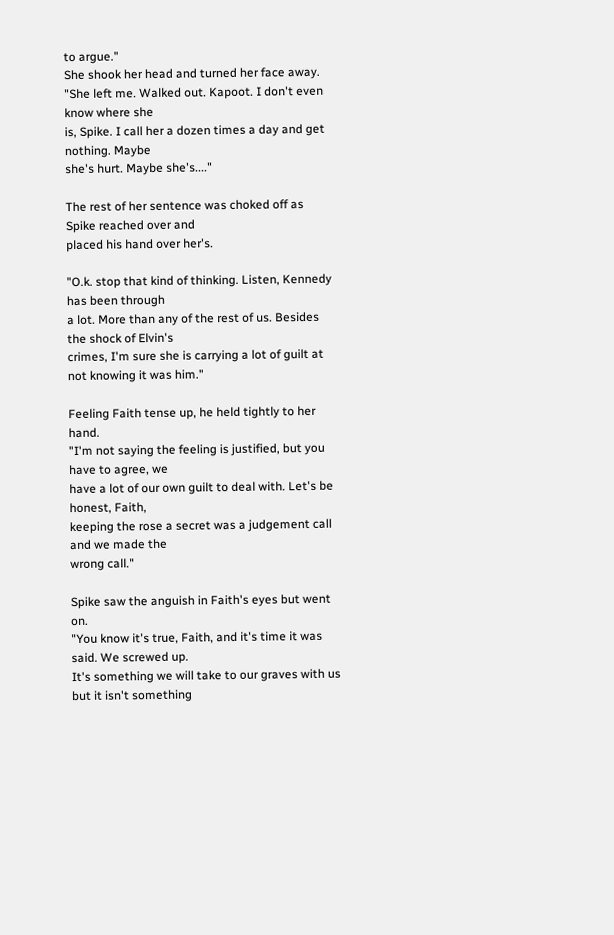to argue."
She shook her head and turned her face away.
"She left me. Walked out. Kapoot. I don't even know where she
is, Spike. I call her a dozen times a day and get nothing. Maybe
she's hurt. Maybe she's...."

The rest of her sentence was choked off as Spike reached over and
placed his hand over her's.

"O.k. stop that kind of thinking. Listen, Kennedy has been through
a lot. More than any of the rest of us. Besides the shock of Elvin's
crimes, I'm sure she is carrying a lot of guilt at not knowing it was him."

Feeling Faith tense up, he held tightly to her hand.
"I'm not saying the feeling is justified, but you have to agree, we
have a lot of our own guilt to deal with. Let's be honest, Faith,
keeping the rose a secret was a judgement call and we made the
wrong call."

Spike saw the anguish in Faith's eyes but went on.
"You know it's true, Faith, and it's time it was said. We screwed up.
It's something we will take to our graves with us but it isn't something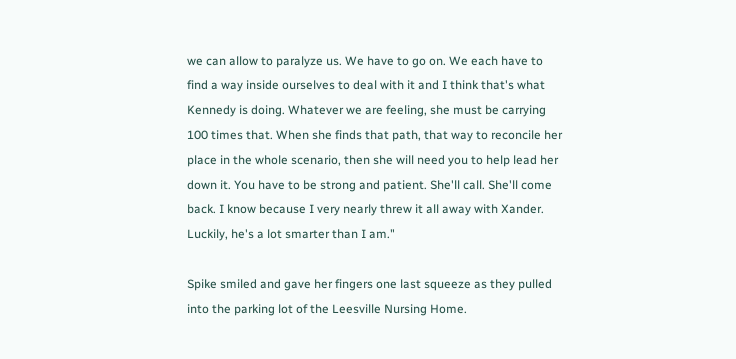we can allow to paralyze us. We have to go on. We each have to
find a way inside ourselves to deal with it and I think that's what
Kennedy is doing. Whatever we are feeling, she must be carrying
100 times that. When she finds that path, that way to reconcile her
place in the whole scenario, then she will need you to help lead her
down it. You have to be strong and patient. She'll call. She'll come
back. I know because I very nearly threw it all away with Xander.
Luckily, he's a lot smarter than I am."

Spike smiled and gave her fingers one last squeeze as they pulled
into the parking lot of the Leesville Nursing Home.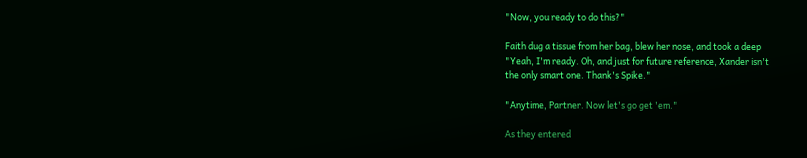"Now, you ready to do this?"

Faith dug a tissue from her bag, blew her nose, and took a deep
"Yeah, I'm ready. Oh, and just for future reference, Xander isn't
the only smart one. Thank's Spike."

"Anytime, Partner. Now let's go get 'em."

As they entered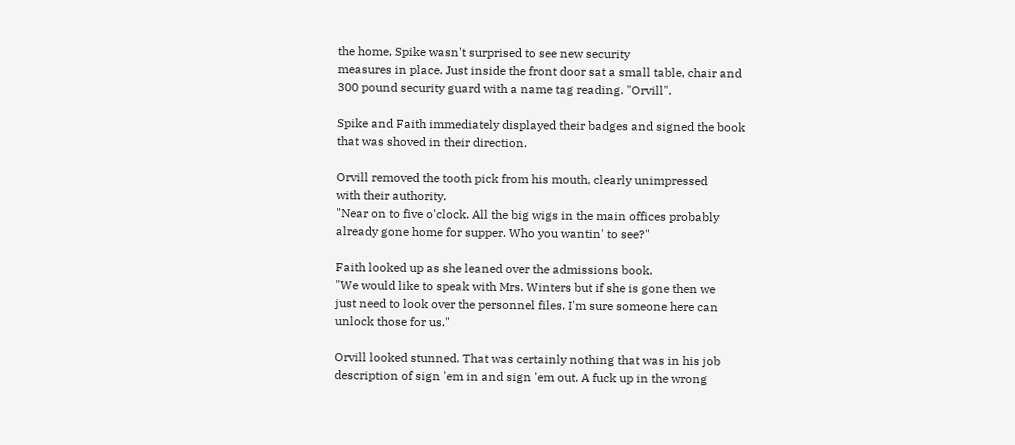the home, Spike wasn't surprised to see new security
measures in place. Just inside the front door sat a small table, chair and
300 pound security guard with a name tag reading. "Orvill".

Spike and Faith immediately displayed their badges and signed the book
that was shoved in their direction.

Orvill removed the tooth pick from his mouth, clearly unimpressed
with their authority.
"Near on to five o'clock. All the big wigs in the main offices probably
already gone home for supper. Who you wantin' to see?"

Faith looked up as she leaned over the admissions book.
"We would like to speak with Mrs. Winters but if she is gone then we
just need to look over the personnel files. I'm sure someone here can
unlock those for us."

Orvill looked stunned. That was certainly nothing that was in his job
description of sign 'em in and sign 'em out. A fuck up in the wrong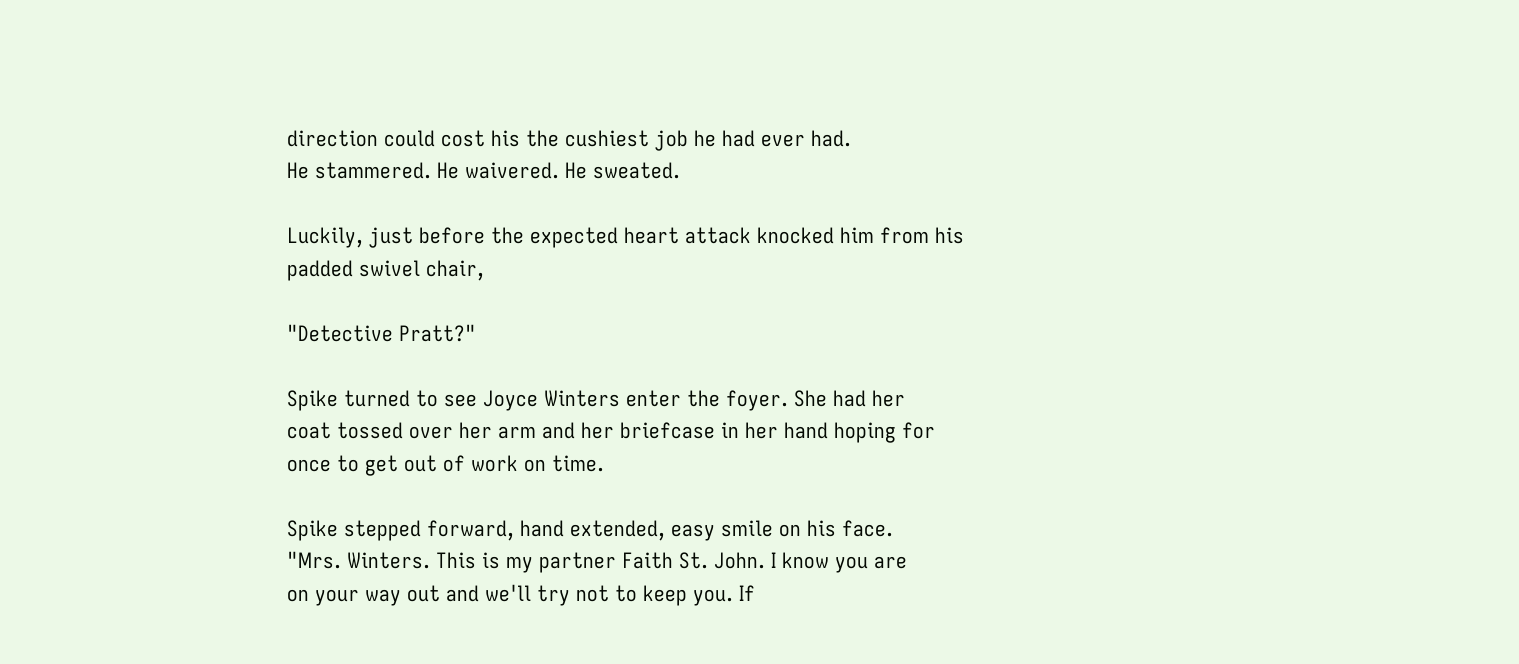direction could cost his the cushiest job he had ever had.
He stammered. He waivered. He sweated.

Luckily, just before the expected heart attack knocked him from his
padded swivel chair,

"Detective Pratt?"

Spike turned to see Joyce Winters enter the foyer. She had her
coat tossed over her arm and her briefcase in her hand hoping for
once to get out of work on time.

Spike stepped forward, hand extended, easy smile on his face.
"Mrs. Winters. This is my partner Faith St. John. I know you are
on your way out and we'll try not to keep you. If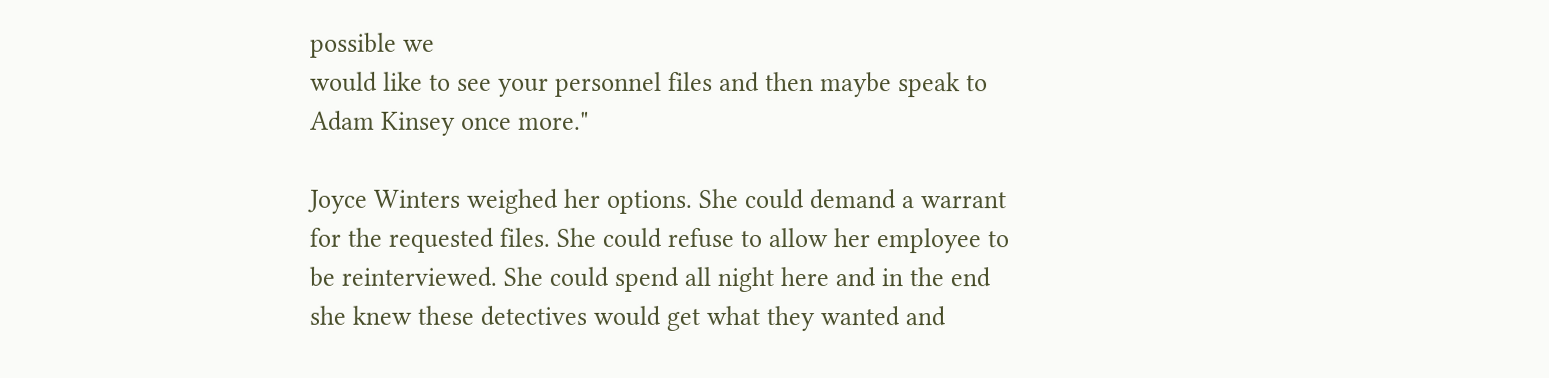possible we
would like to see your personnel files and then maybe speak to
Adam Kinsey once more."

Joyce Winters weighed her options. She could demand a warrant
for the requested files. She could refuse to allow her employee to
be reinterviewed. She could spend all night here and in the end
she knew these detectives would get what they wanted and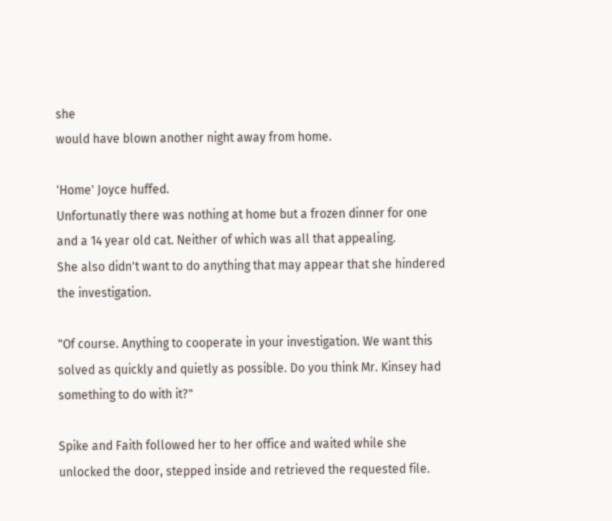she
would have blown another night away from home.

'Home' Joyce huffed.
Unfortunatly there was nothing at home but a frozen dinner for one
and a 14 year old cat. Neither of which was all that appealing.
She also didn't want to do anything that may appear that she hindered
the investigation.

"Of course. Anything to cooperate in your investigation. We want this
solved as quickly and quietly as possible. Do you think Mr. Kinsey had
something to do with it?"

Spike and Faith followed her to her office and waited while she
unlocked the door, stepped inside and retrieved the requested file.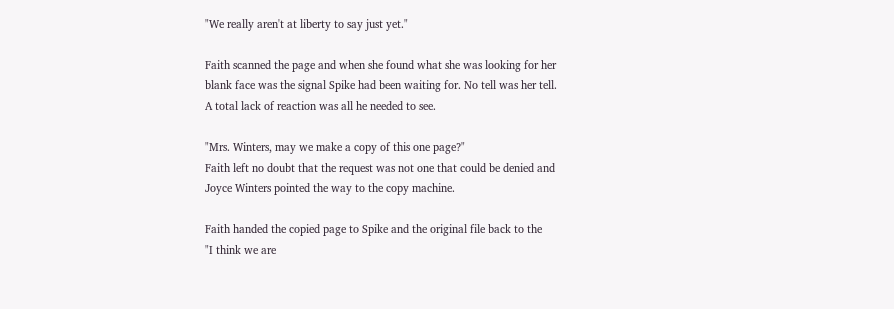"We really aren't at liberty to say just yet."

Faith scanned the page and when she found what she was looking for her
blank face was the signal Spike had been waiting for. No tell was her tell.
A total lack of reaction was all he needed to see.

"Mrs. Winters, may we make a copy of this one page?"
Faith left no doubt that the request was not one that could be denied and
Joyce Winters pointed the way to the copy machine.

Faith handed the copied page to Spike and the original file back to the
"I think we are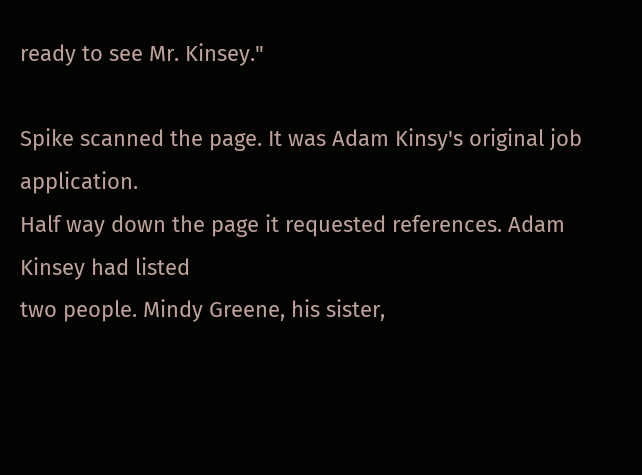ready to see Mr. Kinsey."

Spike scanned the page. It was Adam Kinsy's original job application.
Half way down the page it requested references. Adam Kinsey had listed
two people. Mindy Greene, his sister,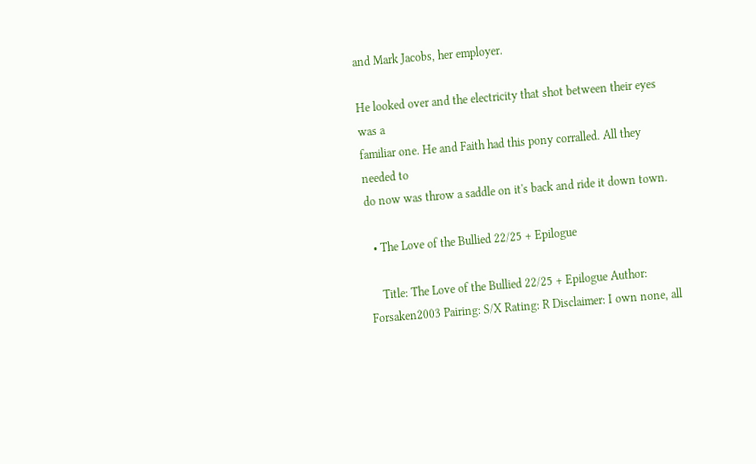and Mark Jacobs, her employer.

He looked over and the electricity that shot between their eyes was a
familiar one. He and Faith had this pony corralled. All they needed to
do now was throw a saddle on it's back and ride it down town.

  • The Love of the Bullied 22/25 + Epilogue

    Title: The Love of the Bullied 22/25 + Epilogue Author: Forsaken2003 Pairing: S/X Rating: R Disclaimer: I own none, all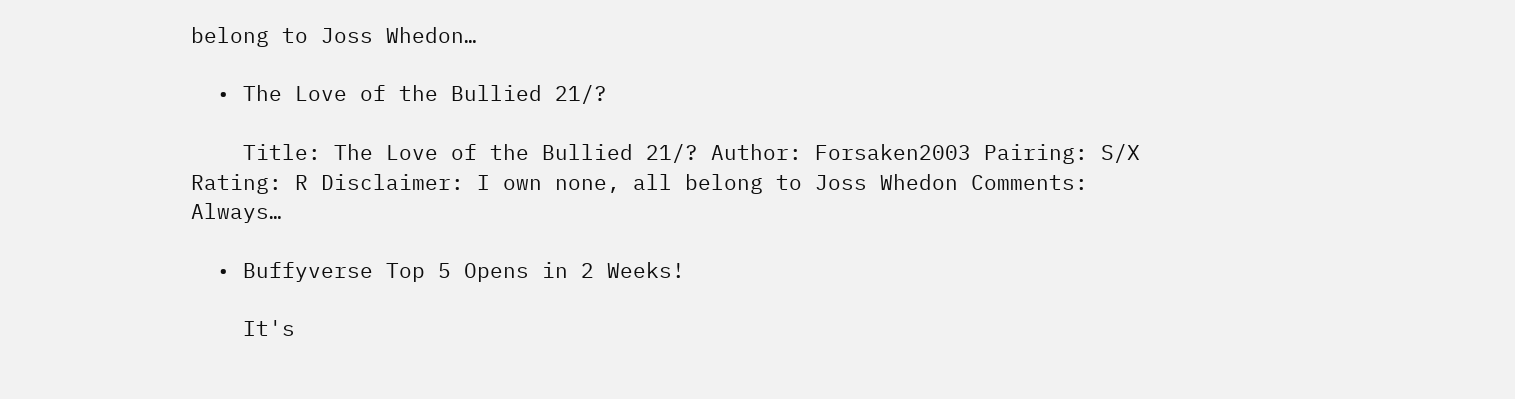belong to Joss Whedon…

  • The Love of the Bullied 21/?

    Title: The Love of the Bullied 21/? Author: Forsaken2003 Pairing: S/X Rating: R Disclaimer: I own none, all belong to Joss Whedon Comments: Always…

  • Buffyverse Top 5 Opens in 2 Weeks!

    It's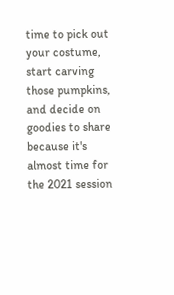time to pick out your costume, start carving those pumpkins, and decide on goodies to share because it's almost time for the 2021 session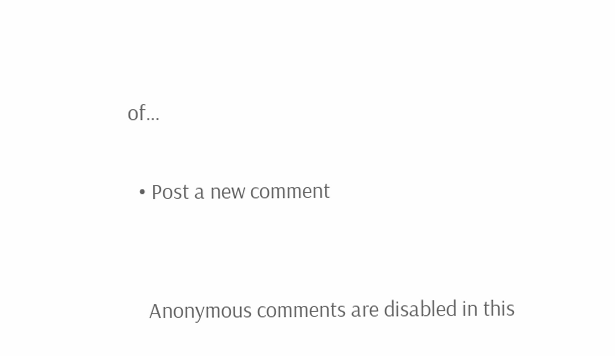of…

  • Post a new comment


    Anonymous comments are disabled in this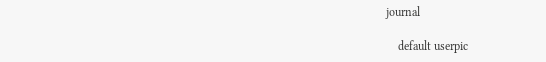journal

    default userpic